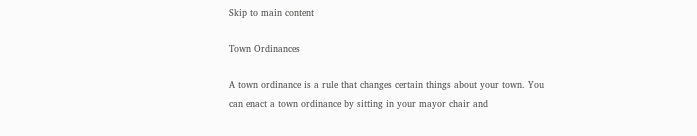Skip to main content

Town Ordinances

A town ordinance is a rule that changes certain things about your town. You can enact a town ordinance by sitting in your mayor chair and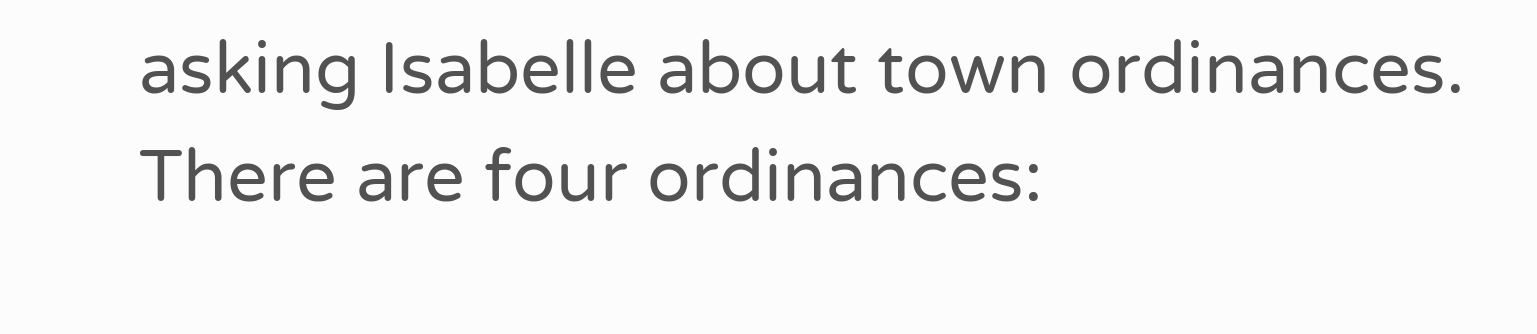asking Isabelle about town ordinances. There are four ordinances: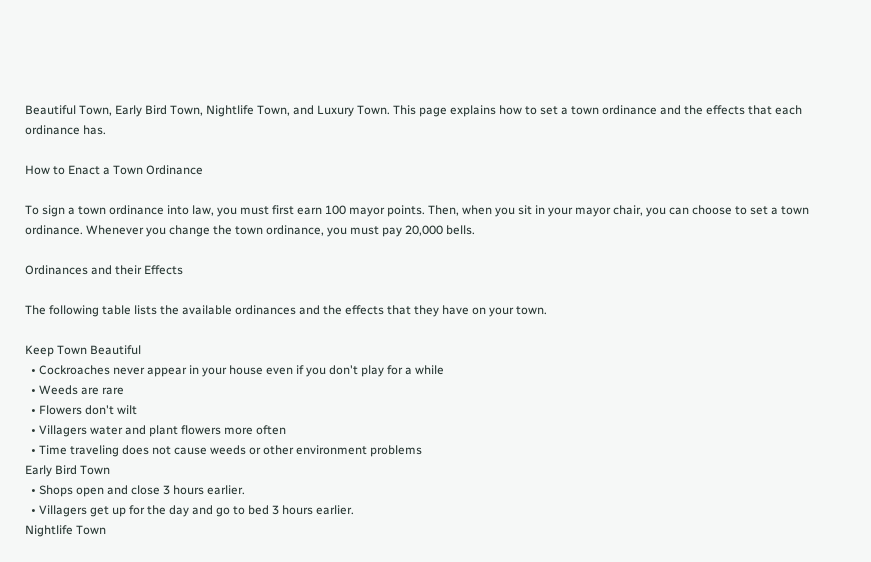Beautiful Town, Early Bird Town, Nightlife Town, and Luxury Town. This page explains how to set a town ordinance and the effects that each ordinance has.

How to Enact a Town Ordinance

To sign a town ordinance into law, you must first earn 100 mayor points. Then, when you sit in your mayor chair, you can choose to set a town ordinance. Whenever you change the town ordinance, you must pay 20,000 bells.

Ordinances and their Effects

The following table lists the available ordinances and the effects that they have on your town.

Keep Town Beautiful
  • Cockroaches never appear in your house even if you don't play for a while
  • Weeds are rare
  • Flowers don't wilt
  • Villagers water and plant flowers more often
  • Time traveling does not cause weeds or other environment problems
Early Bird Town
  • Shops open and close 3 hours earlier.
  • Villagers get up for the day and go to bed 3 hours earlier.
Nightlife Town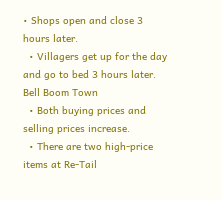• Shops open and close 3 hours later.
  • Villagers get up for the day and go to bed 3 hours later.
Bell Boom Town
  • Both buying prices and selling prices increase.
  • There are two high-price items at Re-Tail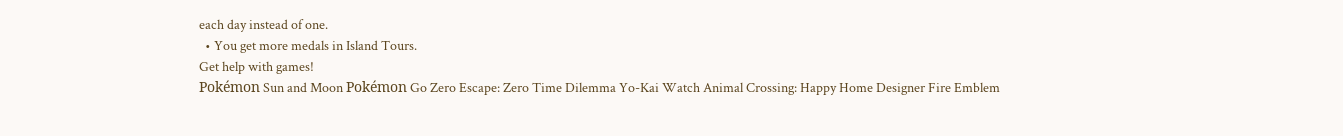each day instead of one.
  • You get more medals in Island Tours.
Get help with games!
Pokémon Sun and Moon Pokémon Go Zero Escape: Zero Time Dilemma Yo-Kai Watch Animal Crossing: Happy Home Designer Fire Emblem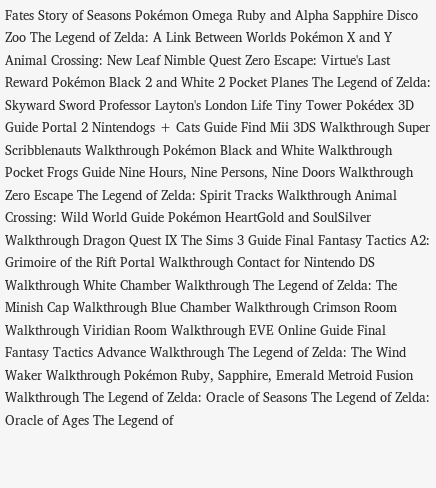Fates Story of Seasons Pokémon Omega Ruby and Alpha Sapphire Disco Zoo The Legend of Zelda: A Link Between Worlds Pokémon X and Y Animal Crossing: New Leaf Nimble Quest Zero Escape: Virtue's Last Reward Pokémon Black 2 and White 2 Pocket Planes The Legend of Zelda: Skyward Sword Professor Layton's London Life Tiny Tower Pokédex 3D Guide Portal 2 Nintendogs + Cats Guide Find Mii 3DS Walkthrough Super Scribblenauts Walkthrough Pokémon Black and White Walkthrough Pocket Frogs Guide Nine Hours, Nine Persons, Nine Doors Walkthrough Zero Escape The Legend of Zelda: Spirit Tracks Walkthrough Animal Crossing: Wild World Guide Pokémon HeartGold and SoulSilver Walkthrough Dragon Quest IX The Sims 3 Guide Final Fantasy Tactics A2: Grimoire of the Rift Portal Walkthrough Contact for Nintendo DS Walkthrough White Chamber Walkthrough The Legend of Zelda: The Minish Cap Walkthrough Blue Chamber Walkthrough Crimson Room Walkthrough Viridian Room Walkthrough EVE Online Guide Final Fantasy Tactics Advance Walkthrough The Legend of Zelda: The Wind Waker Walkthrough Pokémon Ruby, Sapphire, Emerald Metroid Fusion Walkthrough The Legend of Zelda: Oracle of Seasons The Legend of Zelda: Oracle of Ages The Legend of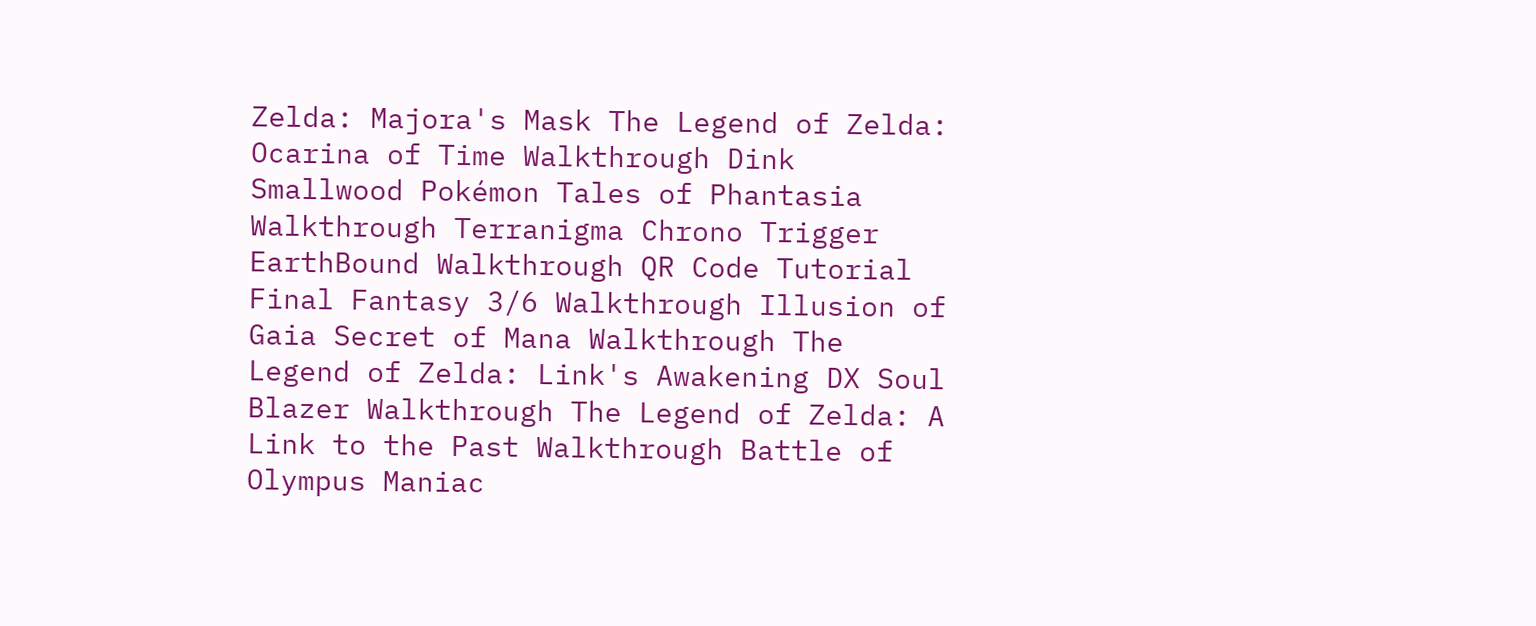Zelda: Majora's Mask The Legend of Zelda: Ocarina of Time Walkthrough Dink Smallwood Pokémon Tales of Phantasia Walkthrough Terranigma Chrono Trigger EarthBound Walkthrough QR Code Tutorial Final Fantasy 3/6 Walkthrough Illusion of Gaia Secret of Mana Walkthrough The Legend of Zelda: Link's Awakening DX Soul Blazer Walkthrough The Legend of Zelda: A Link to the Past Walkthrough Battle of Olympus Maniac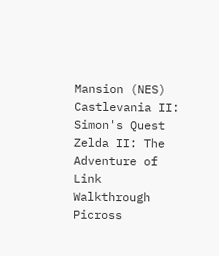Mansion (NES) Castlevania II: Simon's Quest Zelda II: The Adventure of Link Walkthrough Picross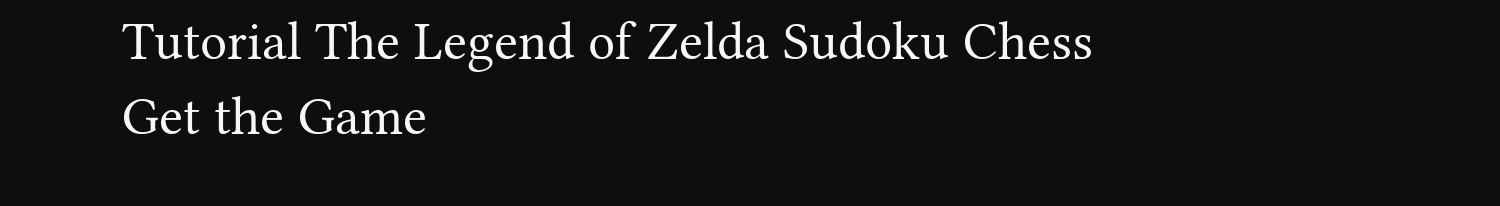Tutorial The Legend of Zelda Sudoku Chess
Get the Game